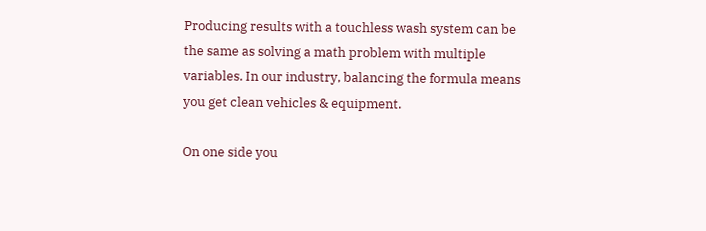Producing results with a touchless wash system can be the same as solving a math problem with multiple variables. In our industry, balancing the formula means you get clean vehicles & equipment.

On one side you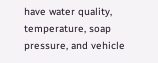have water quality, temperature, soap pressure, and vehicle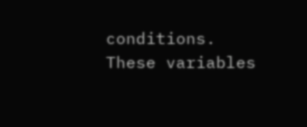conditions. These variables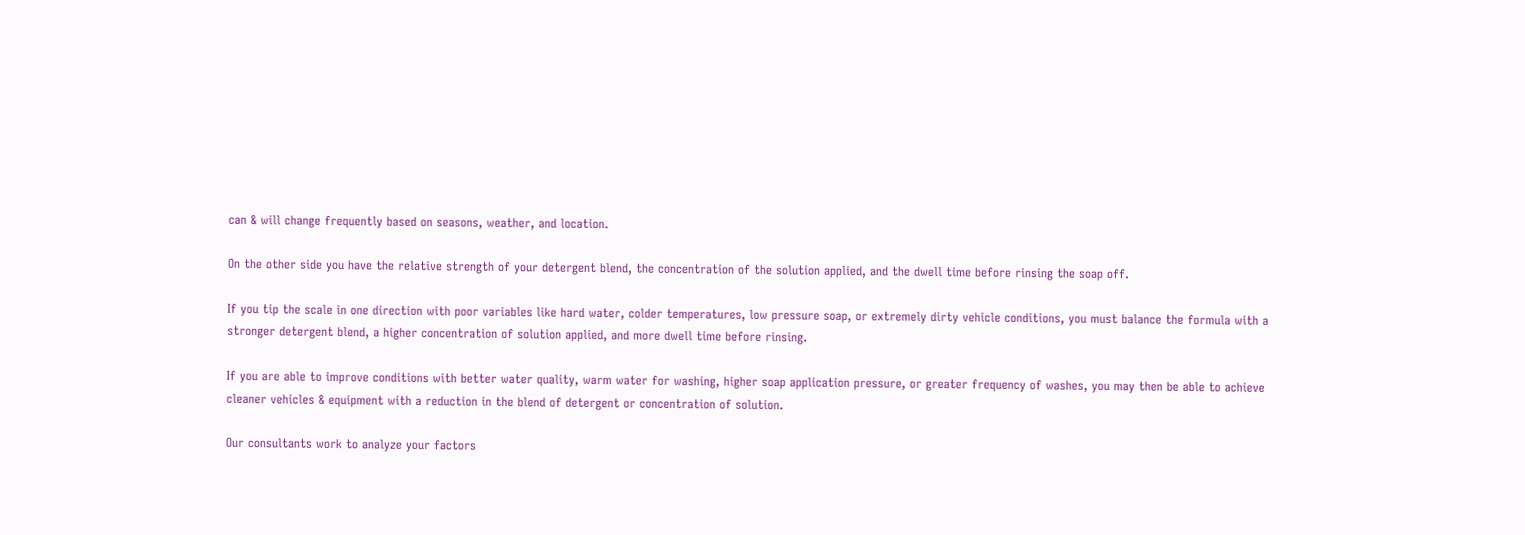can & will change frequently based on seasons, weather, and location.

On the other side you have the relative strength of your detergent blend, the concentration of the solution applied, and the dwell time before rinsing the soap off.

If you tip the scale in one direction with poor variables like hard water, colder temperatures, low pressure soap, or extremely dirty vehicle conditions, you must balance the formula with a stronger detergent blend, a higher concentration of solution applied, and more dwell time before rinsing.

If you are able to improve conditions with better water quality, warm water for washing, higher soap application pressure, or greater frequency of washes, you may then be able to achieve cleaner vehicles & equipment with a reduction in the blend of detergent or concentration of solution.

Our consultants work to analyze your factors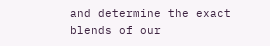and determine the exact blends of our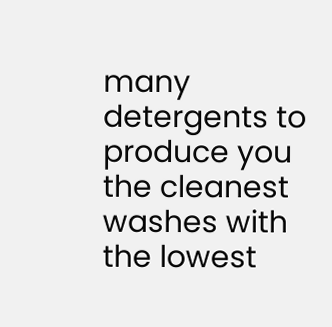many detergents to produce you the cleanest washes with the lowest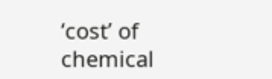‘cost’ of chemical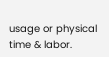usage or physical time & labor.